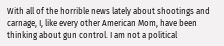With all of the horrible news lately about shootings and carnage, I, like every other American Mom, have been thinking about gun control. I am not a political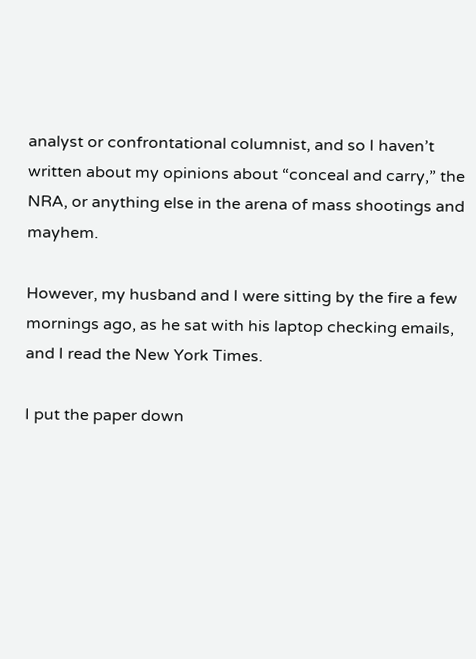analyst or confrontational columnist, and so I haven’t written about my opinions about “conceal and carry,” the NRA, or anything else in the arena of mass shootings and mayhem.

However, my husband and I were sitting by the fire a few mornings ago, as he sat with his laptop checking emails, and I read the New York Times.

I put the paper down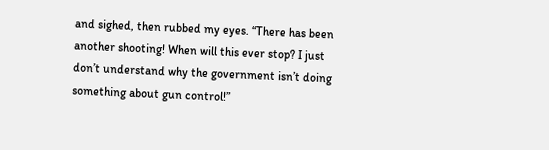and sighed, then rubbed my eyes. “There has been another shooting! When will this ever stop? I just don’t understand why the government isn’t doing something about gun control!”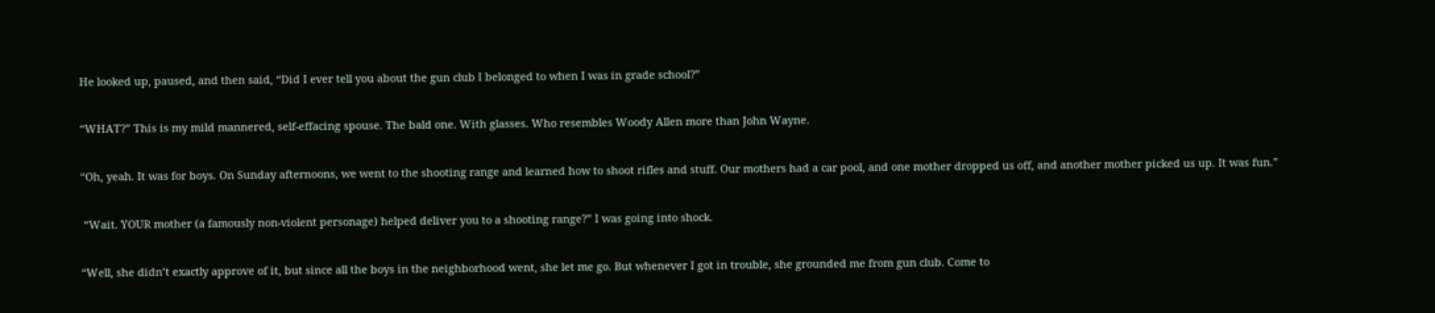He looked up, paused, and then said, “Did I ever tell you about the gun club I belonged to when I was in grade school?”

“WHAT?” This is my mild mannered, self-effacing spouse. The bald one. With glasses. Who resembles Woody Allen more than John Wayne.

“Oh, yeah. It was for boys. On Sunday afternoons, we went to the shooting range and learned how to shoot rifles and stuff. Our mothers had a car pool, and one mother dropped us off, and another mother picked us up. It was fun.”

 “Wait. YOUR mother (a famously non-violent personage) helped deliver you to a shooting range?” I was going into shock.

“Well, she didn’t exactly approve of it, but since all the boys in the neighborhood went, she let me go. But whenever I got in trouble, she grounded me from gun club. Come to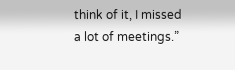think of it, I missed a lot of meetings.”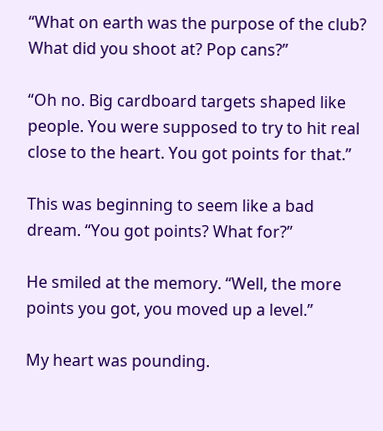“What on earth was the purpose of the club? What did you shoot at? Pop cans?”

“Oh no. Big cardboard targets shaped like people. You were supposed to try to hit real close to the heart. You got points for that.”

This was beginning to seem like a bad dream. “You got points? What for?”

He smiled at the memory. “Well, the more points you got, you moved up a level.”

My heart was pounding.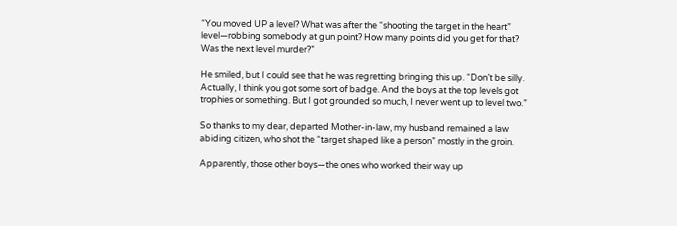“You moved UP a level? What was after the “shooting the target in the heart” level—robbing somebody at gun point? How many points did you get for that? Was the next level murder?”

He smiled, but I could see that he was regretting bringing this up. “Don’t be silly. Actually, I think you got some sort of badge. And the boys at the top levels got trophies or something. But I got grounded so much, I never went up to level two.”

So thanks to my dear, departed Mother-in-law, my husband remained a law abiding citizen, who shot the “target shaped like a person” mostly in the groin.

Apparently, those other boys—the ones who worked their way up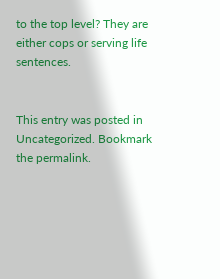to the top level? They are either cops or serving life sentences.


This entry was posted in Uncategorized. Bookmark the permalink.